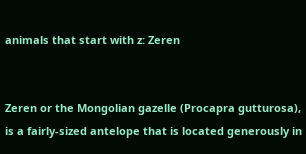animals that start with z: Zeren


Zeren or the Mongolian gazelle (Procapra gutturosa), is a fairly-sized antelope that is located generously in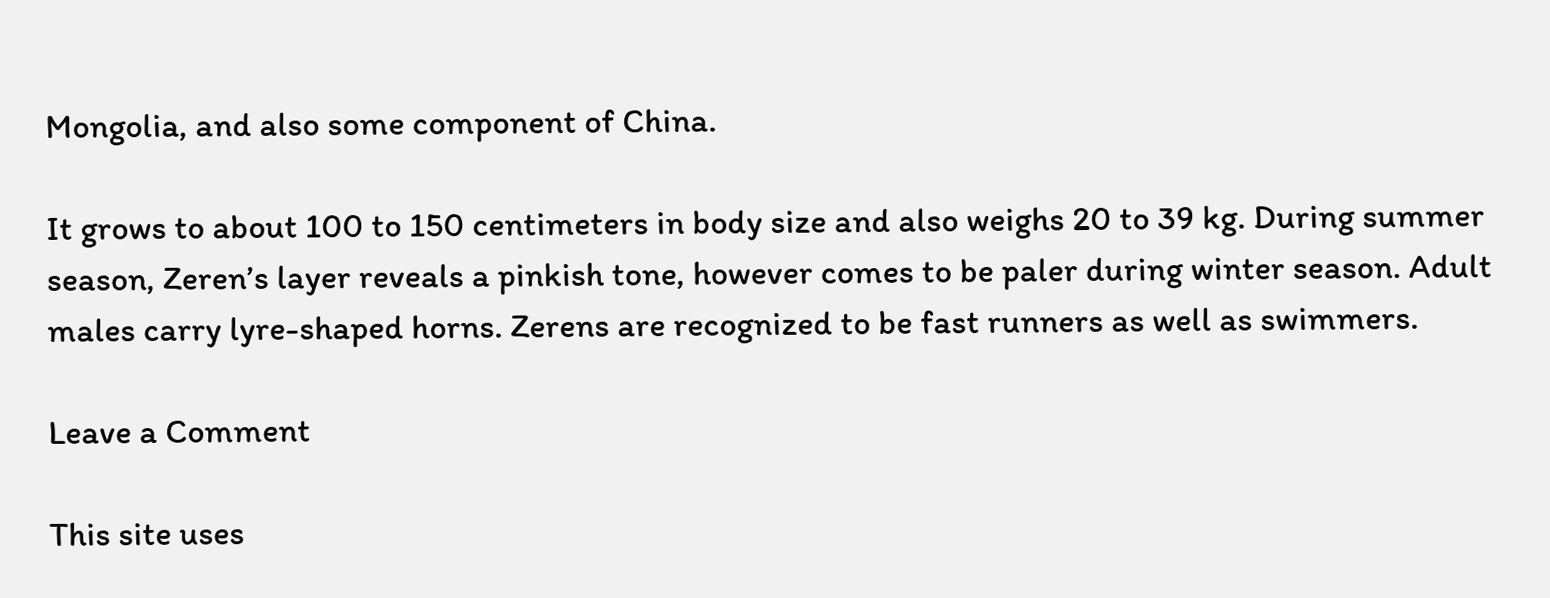Mongolia, and also some component of China.

It grows to about 100 to 150 centimeters in body size and also weighs 20 to 39 kg. During summer season, Zeren’s layer reveals a pinkish tone, however comes to be paler during winter season. Adult males carry lyre-shaped horns. Zerens are recognized to be fast runners as well as swimmers.

Leave a Comment

This site uses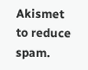Akismet to reduce spam.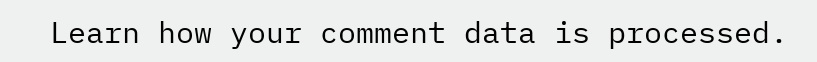Learn how your comment data is processed.